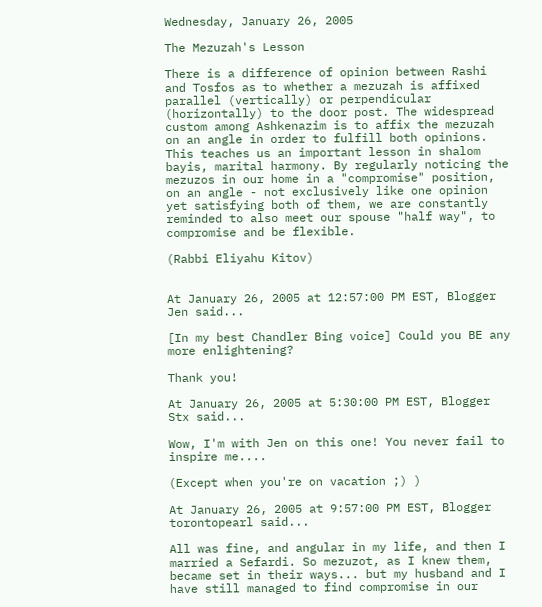Wednesday, January 26, 2005

The Mezuzah's Lesson

There is a difference of opinion between Rashi and Tosfos as to whether a mezuzah is affixed parallel (vertically) or perpendicular (horizontally) to the door post. The widespread custom among Ashkenazim is to affix the mezuzah on an angle in order to fulfill both opinions. This teaches us an important lesson in shalom bayis, marital harmony. By regularly noticing the mezuzos in our home in a "compromise" position, on an angle - not exclusively like one opinion yet satisfying both of them, we are constantly reminded to also meet our spouse "half way", to compromise and be flexible.

(Rabbi Eliyahu Kitov)


At January 26, 2005 at 12:57:00 PM EST, Blogger Jen said...

[In my best Chandler Bing voice] Could you BE any more enlightening?

Thank you!

At January 26, 2005 at 5:30:00 PM EST, Blogger Stx said...

Wow, I'm with Jen on this one! You never fail to inspire me....

(Except when you're on vacation ;) )

At January 26, 2005 at 9:57:00 PM EST, Blogger torontopearl said...

All was fine, and angular in my life, and then I married a Sefardi. So mezuzot, as I knew them, became set in their ways... but my husband and I have still managed to find compromise in our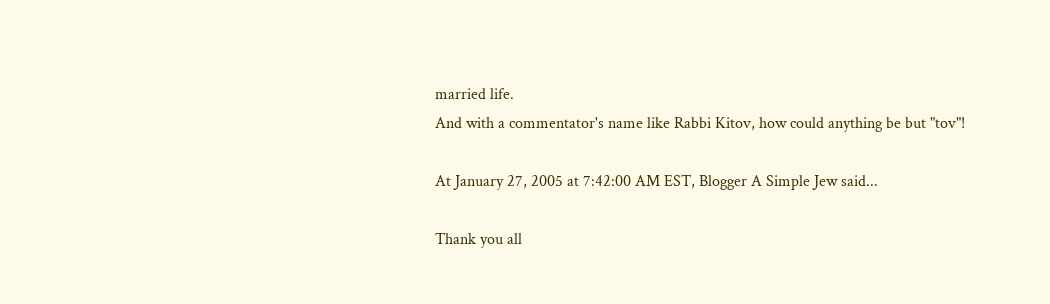married life.
And with a commentator's name like Rabbi Kitov, how could anything be but "tov"!

At January 27, 2005 at 7:42:00 AM EST, Blogger A Simple Jew said...

Thank you all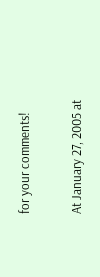for your comments!

At January 27, 2005 at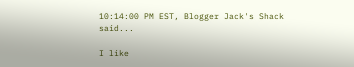10:14:00 PM EST, Blogger Jack's Shack said...

I like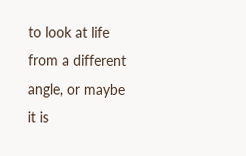to look at life from a different angle, or maybe it is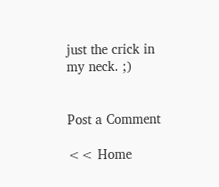just the crick in my neck. ;)


Post a Comment

<< Home